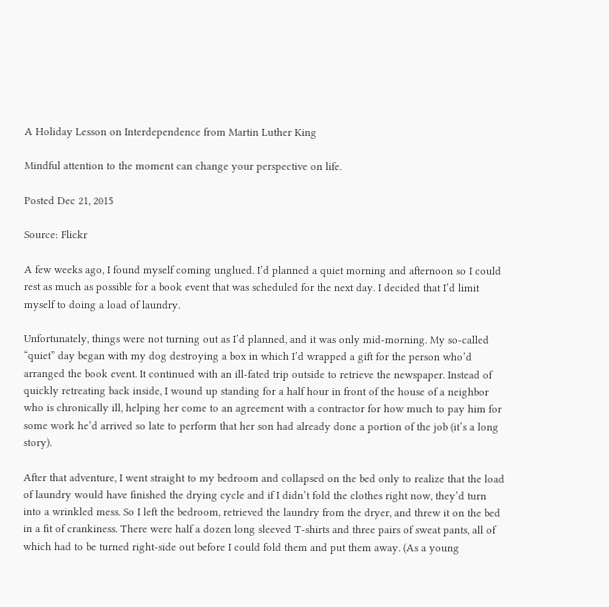A Holiday Lesson on Interdependence from Martin Luther King

Mindful attention to the moment can change your perspective on life.

Posted Dec 21, 2015

Source: Flickr

A few weeks ago, I found myself coming unglued. I’d planned a quiet morning and afternoon so I could rest as much as possible for a book event that was scheduled for the next day. I decided that I’d limit myself to doing a load of laundry.

Unfortunately, things were not turning out as I’d planned, and it was only mid-morning. My so-called “quiet” day began with my dog destroying a box in which I’d wrapped a gift for the person who’d arranged the book event. It continued with an ill-fated trip outside to retrieve the newspaper. Instead of quickly retreating back inside, I wound up standing for a half hour in front of the house of a neighbor who is chronically ill, helping her come to an agreement with a contractor for how much to pay him for some work he’d arrived so late to perform that her son had already done a portion of the job (it’s a long story).

After that adventure, I went straight to my bedroom and collapsed on the bed only to realize that the load of laundry would have finished the drying cycle and if I didn’t fold the clothes right now, they’d turn into a wrinkled mess. So I left the bedroom, retrieved the laundry from the dryer, and threw it on the bed in a fit of crankiness. There were half a dozen long sleeved T-shirts and three pairs of sweat pants, all of which had to be turned right-side out before I could fold them and put them away. (As a young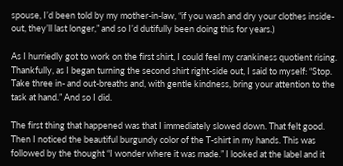spouse, I’d been told by my mother-in-law, “if you wash and dry your clothes inside-out, they’ll last longer,” and so I’d dutifully been doing this for years.)

As I hurriedly got to work on the first shirt, I could feel my crankiness quotient rising. Thankfully, as I began turning the second shirt right-side out, I said to myself: “Stop. Take three in- and out-breaths and, with gentle kindness, bring your attention to the task at hand.” And so I did.

The first thing that happened was that I immediately slowed down. That felt good. Then I noticed the beautiful burgundy color of the T-shirt in my hands. This was followed by the thought “I wonder where it was made.” I looked at the label and it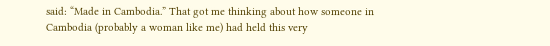said: “Made in Cambodia.” That got me thinking about how someone in Cambodia (probably a woman like me) had held this very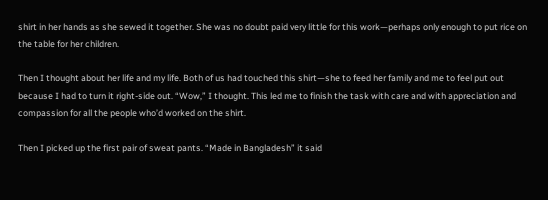shirt in her hands as she sewed it together. She was no doubt paid very little for this work—perhaps only enough to put rice on the table for her children.

Then I thought about her life and my life. Both of us had touched this shirt—she to feed her family and me to feel put out because I had to turn it right-side out. “Wow,” I thought. This led me to finish the task with care and with appreciation and compassion for all the people who’d worked on the shirt.

Then I picked up the first pair of sweat pants. “Made in Bangladesh” it said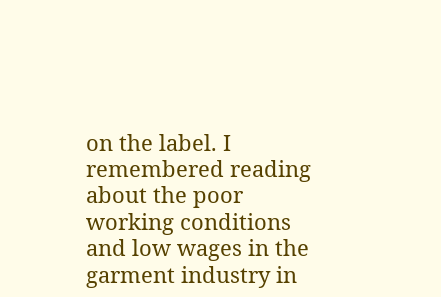on the label. I remembered reading about the poor working conditions and low wages in the garment industry in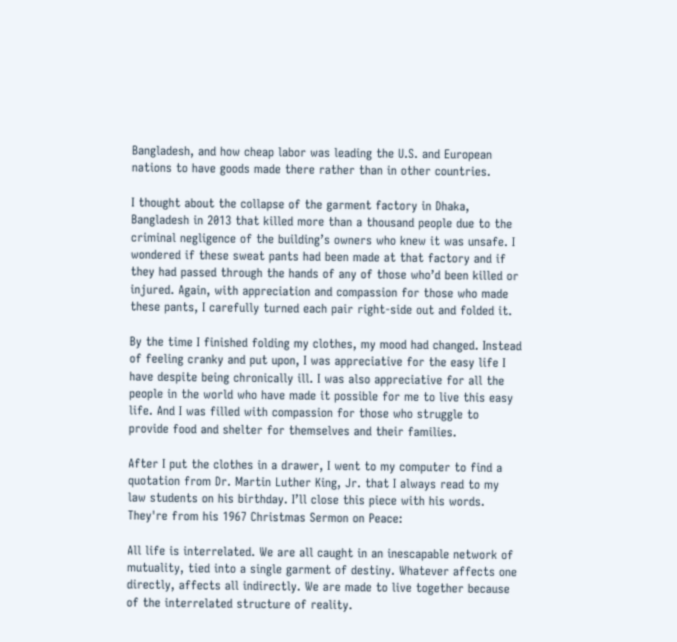Bangladesh, and how cheap labor was leading the U.S. and European nations to have goods made there rather than in other countries.

I thought about the collapse of the garment factory in Dhaka, Bangladesh in 2013 that killed more than a thousand people due to the criminal negligence of the building’s owners who knew it was unsafe. I wondered if these sweat pants had been made at that factory and if they had passed through the hands of any of those who’d been killed or injured. Again, with appreciation and compassion for those who made these pants, I carefully turned each pair right-side out and folded it.

By the time I finished folding my clothes, my mood had changed. Instead of feeling cranky and put upon, I was appreciative for the easy life I have despite being chronically ill. I was also appreciative for all the people in the world who have made it possible for me to live this easy life. And I was filled with compassion for those who struggle to provide food and shelter for themselves and their families.

After I put the clothes in a drawer, I went to my computer to find a quotation from Dr. Martin Luther King, Jr. that I always read to my law students on his birthday. I’ll close this piece with his words. They're from his 1967 Christmas Sermon on Peace:

All life is interrelated. We are all caught in an inescapable network of mutuality, tied into a single garment of destiny. Whatever affects one directly, affects all indirectly. We are made to live together because of the interrelated structure of reality.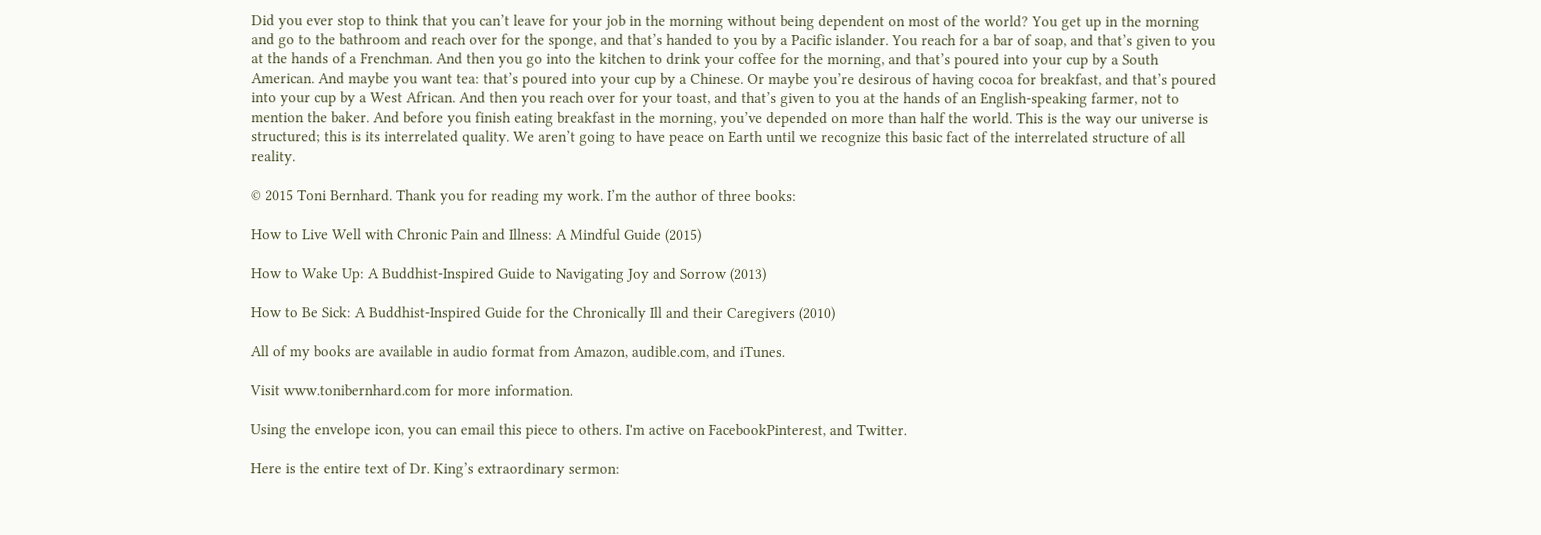Did you ever stop to think that you can’t leave for your job in the morning without being dependent on most of the world? You get up in the morning and go to the bathroom and reach over for the sponge, and that’s handed to you by a Pacific islander. You reach for a bar of soap, and that’s given to you at the hands of a Frenchman. And then you go into the kitchen to drink your coffee for the morning, and that’s poured into your cup by a South American. And maybe you want tea: that’s poured into your cup by a Chinese. Or maybe you’re desirous of having cocoa for breakfast, and that’s poured into your cup by a West African. And then you reach over for your toast, and that’s given to you at the hands of an English-speaking farmer, not to mention the baker. And before you finish eating breakfast in the morning, you’ve depended on more than half the world. This is the way our universe is structured; this is its interrelated quality. We aren’t going to have peace on Earth until we recognize this basic fact of the interrelated structure of all reality.

© 2015 Toni Bernhard. Thank you for reading my work. I’m the author of three books:

How to Live Well with Chronic Pain and Illness: A Mindful Guide (2015)

How to Wake Up: A Buddhist-Inspired Guide to Navigating Joy and Sorrow (2013)

How to Be Sick: A Buddhist-Inspired Guide for the Chronically Ill and their Caregivers (2010)

All of my books are available in audio format from Amazon, audible.com, and iTunes.

Visit www.tonibernhard.com for more information.

Using the envelope icon, you can email this piece to others. I'm active on FacebookPinterest, and Twitter.

Here is the entire text of Dr. King’s extraordinary sermon: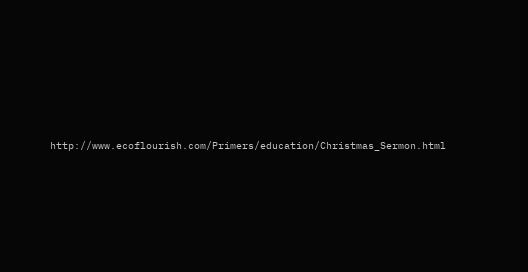http://www.ecoflourish.com/Primers/education/Christmas_Sermon.html